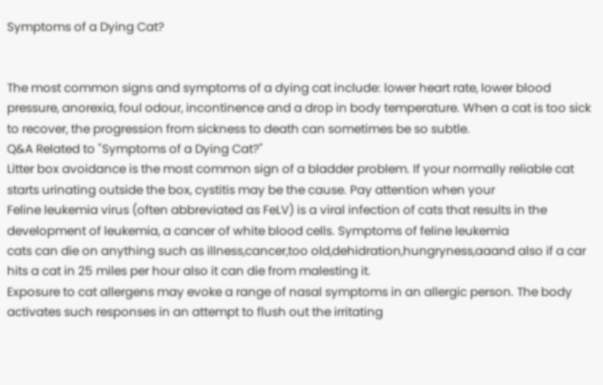Symptoms of a Dying Cat?


The most common signs and symptoms of a dying cat include: lower heart rate, lower blood pressure, anorexia, foul odour, incontinence and a drop in body temperature. When a cat is too sick to recover, the progression from sickness to death can sometimes be so subtle.
Q&A Related to "Symptoms of a Dying Cat?"
Litter box avoidance is the most common sign of a bladder problem. If your normally reliable cat starts urinating outside the box, cystitis may be the cause. Pay attention when your
Feline leukemia virus (often abbreviated as FeLV) is a viral infection of cats that results in the development of leukemia, a cancer of white blood cells. Symptoms of feline leukemia
cats can die on anything such as illness,cancer,too old,dehidration,hungryness,aaand also if a car hits a cat in 25 miles per hour also it can die from malesting it.
Exposure to cat allergens may evoke a range of nasal symptoms in an allergic person. The body activates such responses in an attempt to flush out the irritating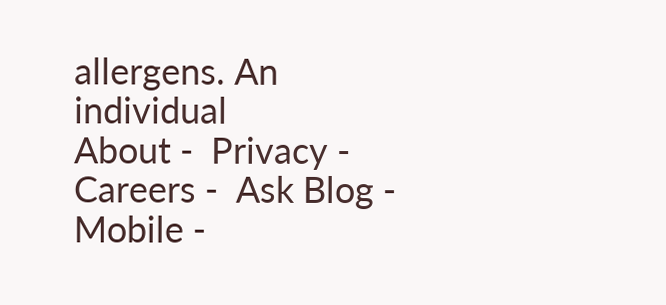allergens. An individual
About -  Privacy -  Careers -  Ask Blog -  Mobile -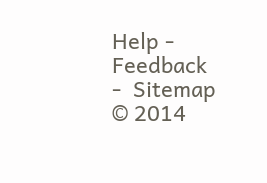Help -  Feedback  -  Sitemap  © 2014